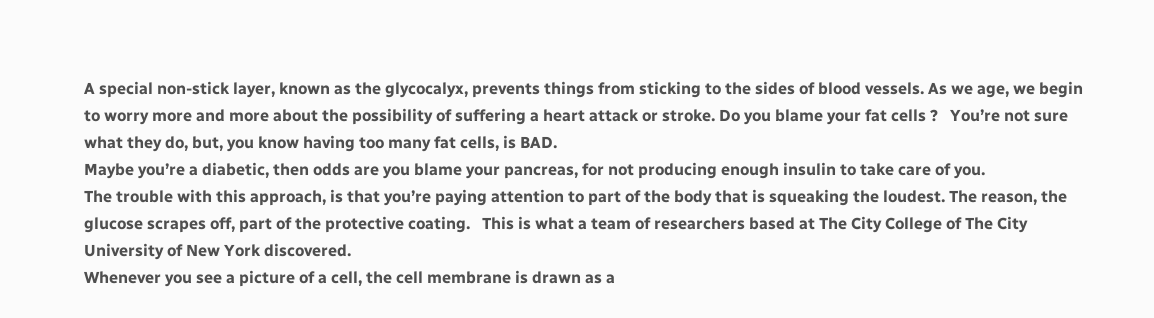A special non-stick layer, known as the glycocalyx, prevents things from sticking to the sides of blood vessels. As we age, we begin to worry more and more about the possibility of suffering a heart attack or stroke. Do you blame your fat cells ?   You’re not sure what they do, but, you know having too many fat cells, is BAD.
Maybe you’re a diabetic, then odds are you blame your pancreas, for not producing enough insulin to take care of you.
The trouble with this approach, is that you’re paying attention to part of the body that is squeaking the loudest. The reason, the glucose scrapes off, part of the protective coating.   This is what a team of researchers based at The City College of The City University of New York discovered.
Whenever you see a picture of a cell, the cell membrane is drawn as a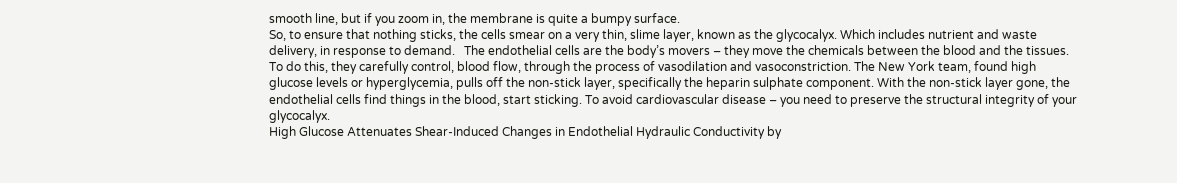smooth line, but if you zoom in, the membrane is quite a bumpy surface.
So, to ensure that nothing sticks, the cells smear on a very thin, slime layer, known as the glycocalyx. Which includes nutrient and waste delivery, in response to demand.   The endothelial cells are the body’s movers – they move the chemicals between the blood and the tissues. To do this, they carefully control, blood flow, through the process of vasodilation and vasoconstriction. The New York team, found high glucose levels or hyperglycemia, pulls off the non-stick layer, specifically the heparin sulphate component. With the non-stick layer gone, the endothelial cells find things in the blood, start sticking. To avoid cardiovascular disease – you need to preserve the structural integrity of your glycocalyx.
High Glucose Attenuates Shear-Induced Changes in Endothelial Hydraulic Conductivity by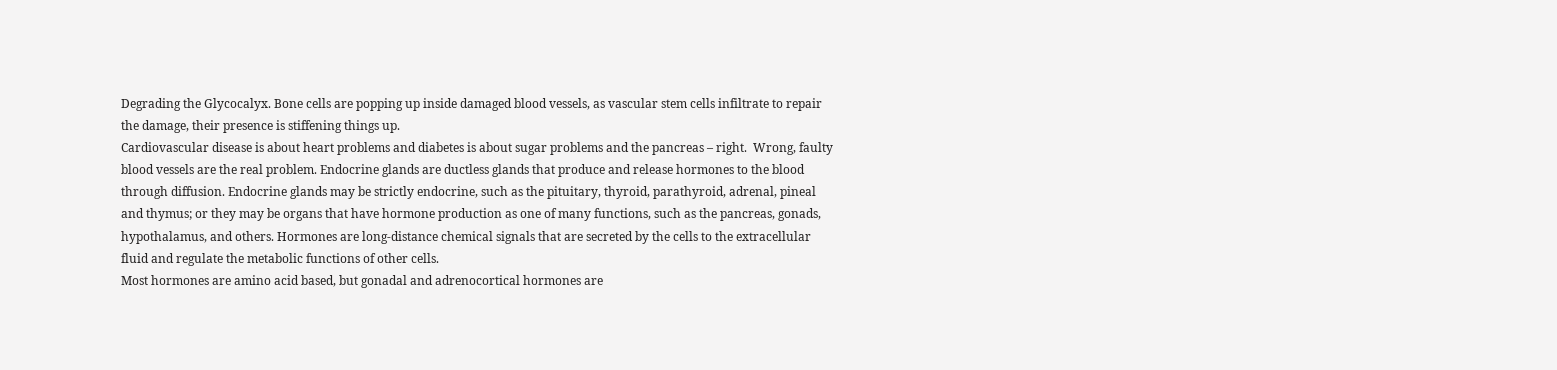Degrading the Glycocalyx. Bone cells are popping up inside damaged blood vessels, as vascular stem cells infiltrate to repair the damage, their presence is stiffening things up.
Cardiovascular disease is about heart problems and diabetes is about sugar problems and the pancreas – right.  Wrong, faulty blood vessels are the real problem. Endocrine glands are ductless glands that produce and release hormones to the blood through diffusion. Endocrine glands may be strictly endocrine, such as the pituitary, thyroid, parathyroid, adrenal, pineal and thymus; or they may be organs that have hormone production as one of many functions, such as the pancreas, gonads, hypothalamus, and others. Hormones are long-distance chemical signals that are secreted by the cells to the extracellular fluid and regulate the metabolic functions of other cells.
Most hormones are amino acid based, but gonadal and adrenocortical hormones are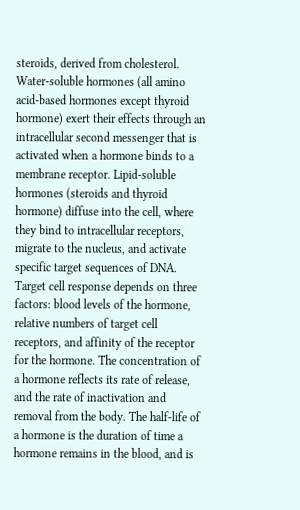steroids, derived from cholesterol. Water-soluble hormones (all amino acid-based hormones except thyroid hormone) exert their effects through an intracellular second messenger that is activated when a hormone binds to a membrane receptor. Lipid-soluble hormones (steroids and thyroid hormone) diffuse into the cell, where they bind to intracellular receptors, migrate to the nucleus, and activate specific target sequences of DNA. Target cell response depends on three factors: blood levels of the hormone, relative numbers of target cell receptors, and affinity of the receptor for the hormone. The concentration of a hormone reflects its rate of release, and the rate of inactivation and removal from the body. The half-life of a hormone is the duration of time a hormone remains in the blood, and is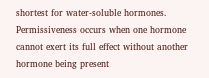shortest for water-soluble hormones. Permissiveness occurs when one hormone cannot exert its full effect without another hormone being present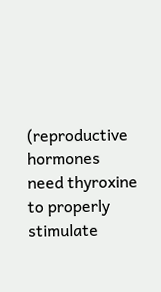(reproductive hormones need thyroxine to properly stimulate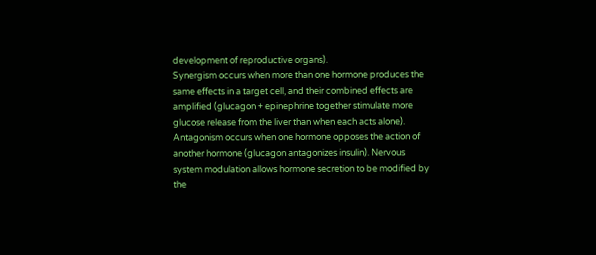development of reproductive organs).
Synergism occurs when more than one hormone produces the same effects in a target cell, and their combined effects are amplified (glucagon + epinephrine together stimulate more glucose release from the liver than when each acts alone).
Antagonism occurs when one hormone opposes the action of another hormone (glucagon antagonizes insulin). Nervous system modulation allows hormone secretion to be modified by the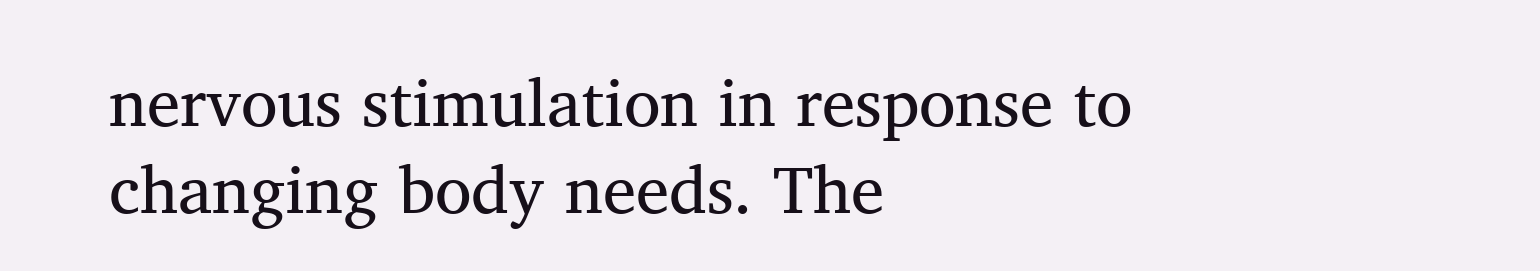nervous stimulation in response to changing body needs. The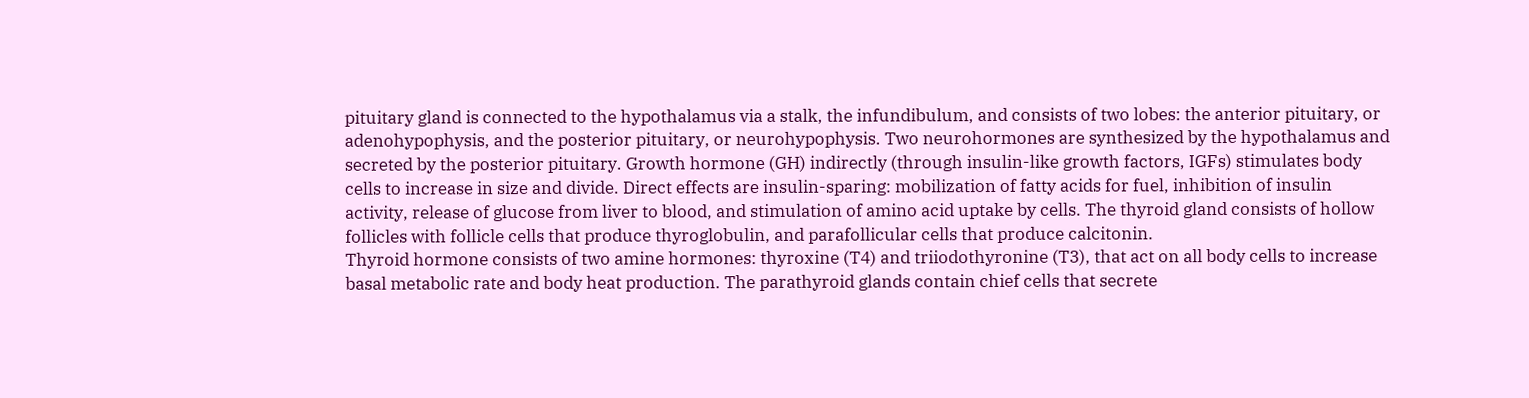pituitary gland is connected to the hypothalamus via a stalk, the infundibulum, and consists of two lobes: the anterior pituitary, or adenohypophysis, and the posterior pituitary, or neurohypophysis. Two neurohormones are synthesized by the hypothalamus and secreted by the posterior pituitary. Growth hormone (GH) indirectly (through insulin-like growth factors, IGFs) stimulates body cells to increase in size and divide. Direct effects are insulin-sparing: mobilization of fatty acids for fuel, inhibition of insulin activity, release of glucose from liver to blood, and stimulation of amino acid uptake by cells. The thyroid gland consists of hollow follicles with follicle cells that produce thyroglobulin, and parafollicular cells that produce calcitonin.
Thyroid hormone consists of two amine hormones: thyroxine (T4) and triiodothyronine (T3), that act on all body cells to increase basal metabolic rate and body heat production. The parathyroid glands contain chief cells that secrete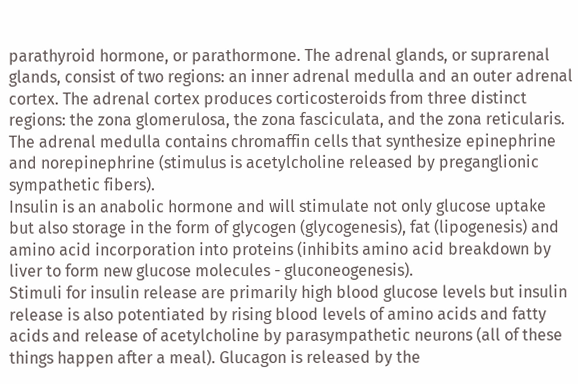parathyroid hormone, or parathormone. The adrenal glands, or suprarenal glands, consist of two regions: an inner adrenal medulla and an outer adrenal cortex. The adrenal cortex produces corticosteroids from three distinct regions: the zona glomerulosa, the zona fasciculata, and the zona reticularis.
The adrenal medulla contains chromaffin cells that synthesize epinephrine and norepinephrine (stimulus is acetylcholine released by preganglionic sympathetic fibers).
Insulin is an anabolic hormone and will stimulate not only glucose uptake but also storage in the form of glycogen (glycogenesis), fat (lipogenesis) and amino acid incorporation into proteins (inhibits amino acid breakdown by liver to form new glucose molecules - gluconeogenesis).
Stimuli for insulin release are primarily high blood glucose levels but insulin release is also potentiated by rising blood levels of amino acids and fatty acids and release of acetylcholine by parasympathetic neurons (all of these things happen after a meal). Glucagon is released by the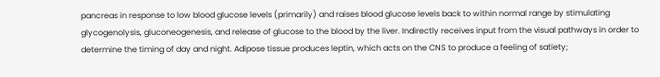pancreas in response to low blood glucose levels (primarily) and raises blood glucose levels back to within normal range by stimulating glycogenolysis, gluconeogenesis, and release of glucose to the blood by the liver. Indirectly receives input from the visual pathways in order to determine the timing of day and night. Adipose tissue produces leptin, which acts on the CNS to produce a feeling of satiety;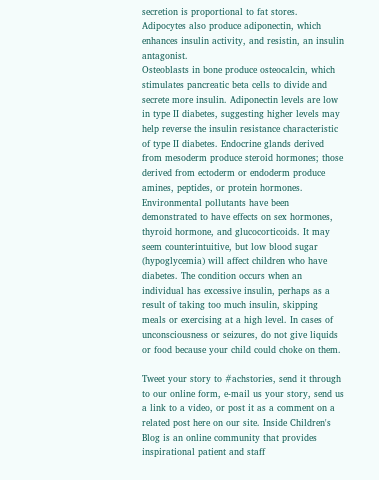secretion is proportional to fat stores. Adipocytes also produce adiponectin, which enhances insulin activity, and resistin, an insulin antagonist.
Osteoblasts in bone produce osteocalcin, which stimulates pancreatic beta cells to divide and secrete more insulin. Adiponectin levels are low in type II diabetes, suggesting higher levels may help reverse the insulin resistance characteristic of type II diabetes. Endocrine glands derived from mesoderm produce steroid hormones; those derived from ectoderm or endoderm produce amines, peptides, or protein hormones. Environmental pollutants have been demonstrated to have effects on sex hormones, thyroid hormone, and glucocorticoids. It may seem counterintuitive, but low blood sugar (hypoglycemia) will affect children who have diabetes. The condition occurs when an individual has excessive insulin, perhaps as a result of taking too much insulin, skipping meals or exercising at a high level. In cases of unconsciousness or seizures, do not give liquids or food because your child could choke on them.

Tweet your story to #achstories, send it through to our online form, e-mail us your story, send us a link to a video, or post it as a comment on a related post here on our site. Inside Children's Blog is an online community that provides inspirational patient and staff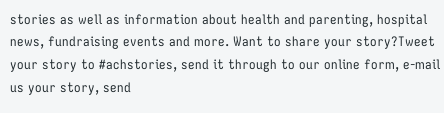stories as well as information about health and parenting, hospital news, fundraising events and more. Want to share your story?Tweet your story to #achstories, send it through to our online form, e-mail us your story, send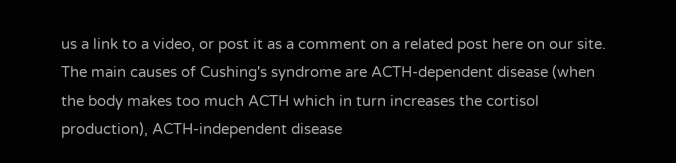us a link to a video, or post it as a comment on a related post here on our site.
The main causes of Cushing's syndrome are ACTH-dependent disease (when the body makes too much ACTH which in turn increases the cortisol production), ACTH-independent disease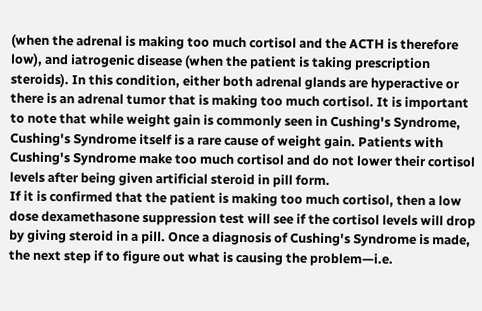(when the adrenal is making too much cortisol and the ACTH is therefore low), and iatrogenic disease (when the patient is taking prescription steroids). In this condition, either both adrenal glands are hyperactive or there is an adrenal tumor that is making too much cortisol. It is important to note that while weight gain is commonly seen in Cushing's Syndrome, Cushing's Syndrome itself is a rare cause of weight gain. Patients with Cushing's Syndrome make too much cortisol and do not lower their cortisol levels after being given artificial steroid in pill form.
If it is confirmed that the patient is making too much cortisol, then a low dose dexamethasone suppression test will see if the cortisol levels will drop by giving steroid in a pill. Once a diagnosis of Cushing's Syndrome is made, the next step if to figure out what is causing the problem—i.e.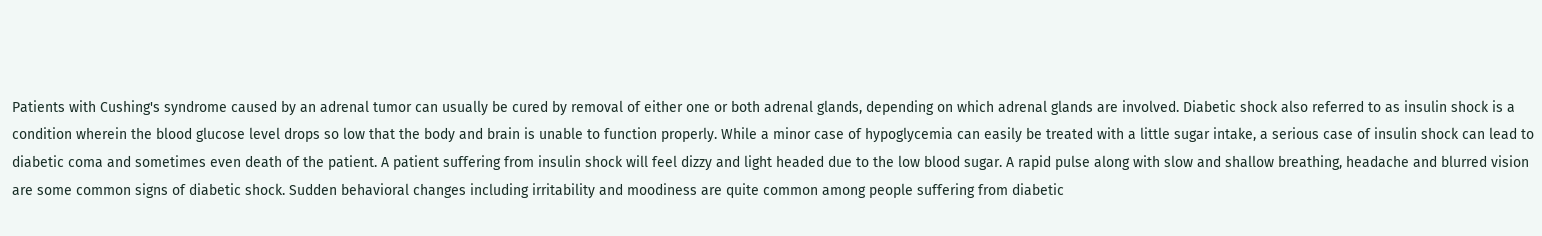Patients with Cushing's syndrome caused by an adrenal tumor can usually be cured by removal of either one or both adrenal glands, depending on which adrenal glands are involved. Diabetic shock also referred to as insulin shock is a condition wherein the blood glucose level drops so low that the body and brain is unable to function properly. While a minor case of hypoglycemia can easily be treated with a little sugar intake, a serious case of insulin shock can lead to diabetic coma and sometimes even death of the patient. A patient suffering from insulin shock will feel dizzy and light headed due to the low blood sugar. A rapid pulse along with slow and shallow breathing, headache and blurred vision are some common signs of diabetic shock. Sudden behavioral changes including irritability and moodiness are quite common among people suffering from diabetic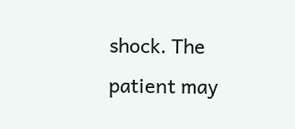shock. The patient may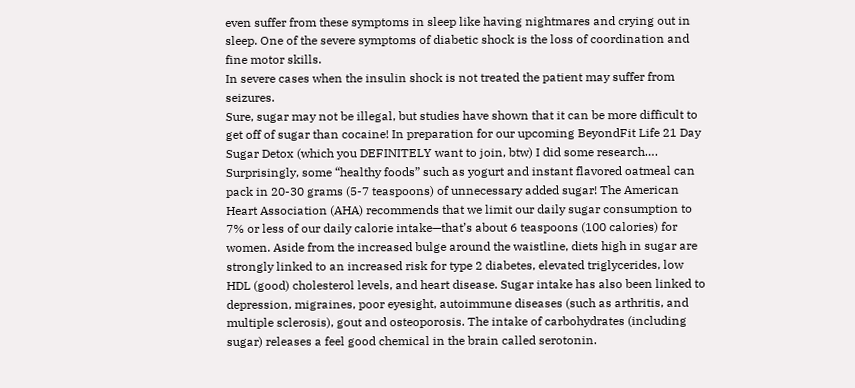even suffer from these symptoms in sleep like having nightmares and crying out in sleep. One of the severe symptoms of diabetic shock is the loss of coordination and fine motor skills.
In severe cases when the insulin shock is not treated the patient may suffer from seizures.
Sure, sugar may not be illegal, but studies have shown that it can be more difficult to get off of sugar than cocaine! In preparation for our upcoming BeyondFit Life 21 Day Sugar Detox (which you DEFINITELY want to join, btw) I did some research…. Surprisingly, some “healthy foods” such as yogurt and instant flavored oatmeal can pack in 20-30 grams (5-7 teaspoons) of unnecessary added sugar! The American Heart Association (AHA) recommends that we limit our daily sugar consumption to 7% or less of our daily calorie intake—that’s about 6 teaspoons (100 calories) for women. Aside from the increased bulge around the waistline, diets high in sugar are strongly linked to an increased risk for type 2 diabetes, elevated triglycerides, low HDL (good) cholesterol levels, and heart disease. Sugar intake has also been linked to depression, migraines, poor eyesight, autoimmune diseases (such as arthritis, and multiple sclerosis), gout and osteoporosis. The intake of carbohydrates (including sugar) releases a feel good chemical in the brain called serotonin.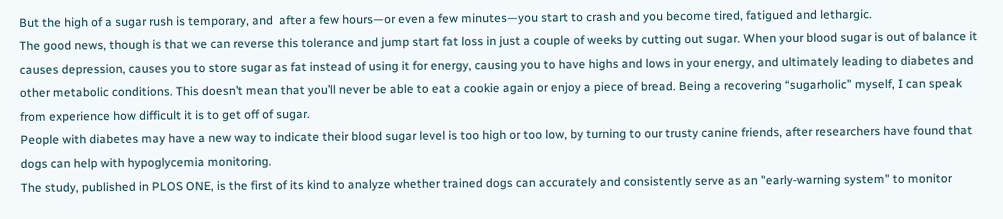But the high of a sugar rush is temporary, and  after a few hours—or even a few minutes—you start to crash and you become tired, fatigued and lethargic.
The good news, though is that we can reverse this tolerance and jump start fat loss in just a couple of weeks by cutting out sugar. When your blood sugar is out of balance it causes depression, causes you to store sugar as fat instead of using it for energy, causing you to have highs and lows in your energy, and ultimately leading to diabetes and other metabolic conditions. This doesn’t mean that you’ll never be able to eat a cookie again or enjoy a piece of bread. Being a recovering “sugarholic” myself, I can speak from experience how difficult it is to get off of sugar.
People with diabetes may have a new way to indicate their blood sugar level is too high or too low, by turning to our trusty canine friends, after researchers have found that dogs can help with hypoglycemia monitoring.
The study, published in PLOS ONE, is the first of its kind to analyze whether trained dogs can accurately and consistently serve as an "early-warning system" to monitor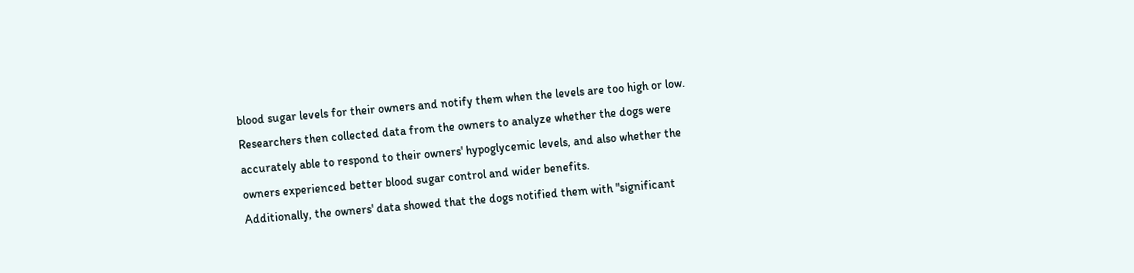blood sugar levels for their owners and notify them when the levels are too high or low. Researchers then collected data from the owners to analyze whether the dogs were accurately able to respond to their owners' hypoglycemic levels, and also whether the owners experienced better blood sugar control and wider benefits.
Additionally, the owners' data showed that the dogs notified them with "significant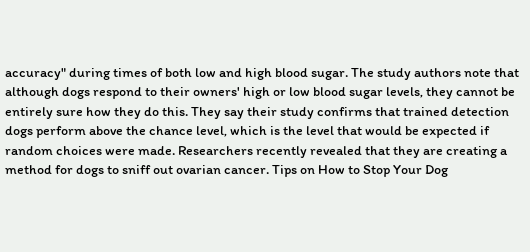accuracy" during times of both low and high blood sugar. The study authors note that although dogs respond to their owners' high or low blood sugar levels, they cannot be entirely sure how they do this. They say their study confirms that trained detection dogs perform above the chance level, which is the level that would be expected if random choices were made. Researchers recently revealed that they are creating a method for dogs to sniff out ovarian cancer. Tips on How to Stop Your Dog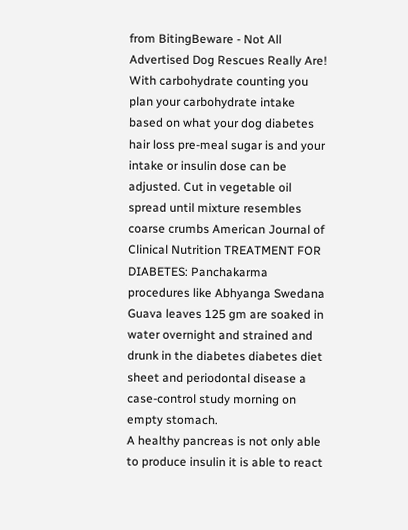from BitingBeware - Not All Advertised Dog Rescues Really Are! With carbohydrate counting you plan your carbohydrate intake based on what your dog diabetes hair loss pre-meal sugar is and your intake or insulin dose can be adjusted. Cut in vegetable oil spread until mixture resembles coarse crumbs American Journal of Clinical Nutrition TREATMENT FOR DIABETES: Panchakarma procedures like Abhyanga Swedana Guava leaves 125 gm are soaked in water overnight and strained and drunk in the diabetes diabetes diet sheet and periodontal disease a case-control study morning on empty stomach.
A healthy pancreas is not only able to produce insulin it is able to react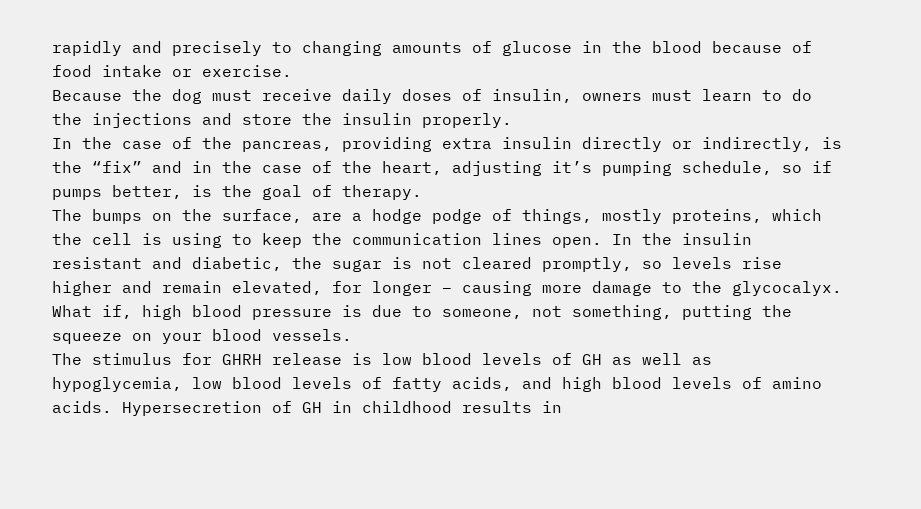rapidly and precisely to changing amounts of glucose in the blood because of food intake or exercise.
Because the dog must receive daily doses of insulin, owners must learn to do the injections and store the insulin properly.
In the case of the pancreas, providing extra insulin directly or indirectly, is the “fix” and in the case of the heart, adjusting it’s pumping schedule, so if pumps better, is the goal of therapy.
The bumps on the surface, are a hodge podge of things, mostly proteins, which the cell is using to keep the communication lines open. In the insulin resistant and diabetic, the sugar is not cleared promptly, so levels rise higher and remain elevated, for longer – causing more damage to the glycocalyx. What if, high blood pressure is due to someone, not something, putting the squeeze on your blood vessels.
The stimulus for GHRH release is low blood levels of GH as well as hypoglycemia, low blood levels of fatty acids, and high blood levels of amino acids. Hypersecretion of GH in childhood results in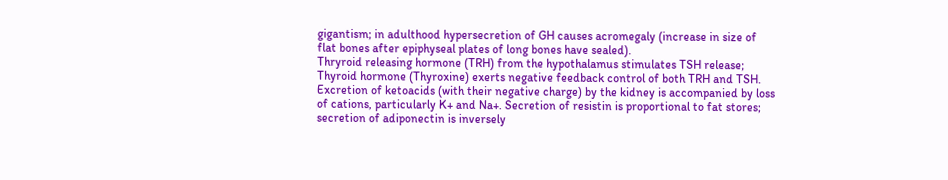gigantism; in adulthood hypersecretion of GH causes acromegaly (increase in size of flat bones after epiphyseal plates of long bones have sealed).
Thryroid releasing hormone (TRH) from the hypothalamus stimulates TSH release; Thyroid hormone (Thyroxine) exerts negative feedback control of both TRH and TSH. Excretion of ketoacids (with their negative charge) by the kidney is accompanied by loss of cations, particularly K+ and Na+. Secretion of resistin is proportional to fat stores; secretion of adiponectin is inversely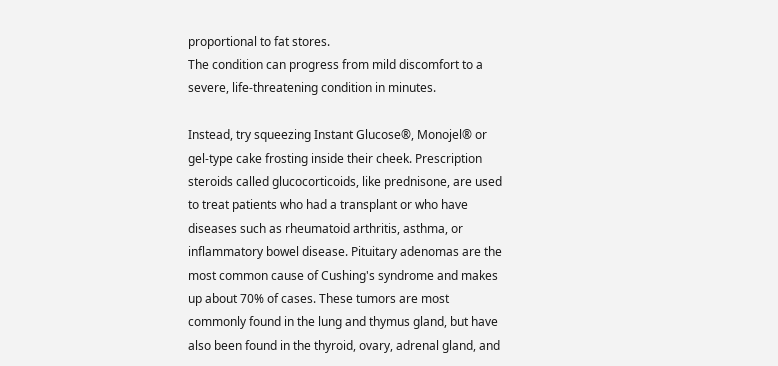proportional to fat stores.
The condition can progress from mild discomfort to a severe, life-threatening condition in minutes.

Instead, try squeezing Instant Glucose®, Monojel® or gel-type cake frosting inside their cheek. Prescription steroids called glucocorticoids, like prednisone, are used to treat patients who had a transplant or who have diseases such as rheumatoid arthritis, asthma, or inflammatory bowel disease. Pituitary adenomas are the most common cause of Cushing's syndrome and makes up about 70% of cases. These tumors are most commonly found in the lung and thymus gland, but have also been found in the thyroid, ovary, adrenal gland, and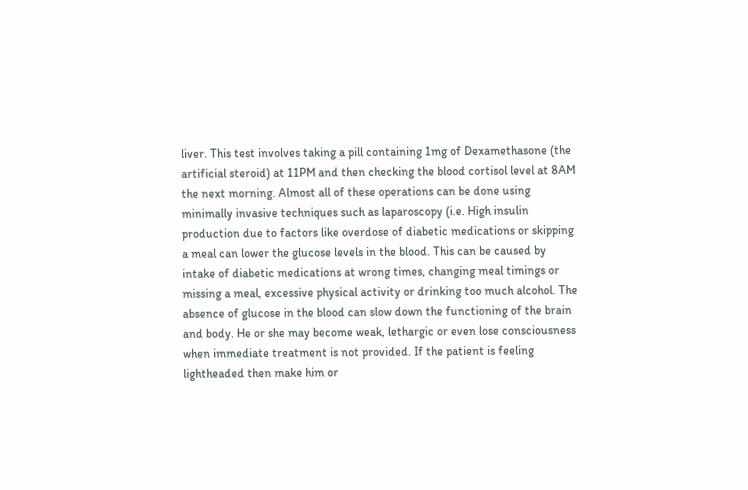liver. This test involves taking a pill containing 1mg of Dexamethasone (the artificial steroid) at 11PM and then checking the blood cortisol level at 8AM the next morning. Almost all of these operations can be done using minimally invasive techniques such as laparoscopy (i.e. High insulin production due to factors like overdose of diabetic medications or skipping a meal can lower the glucose levels in the blood. This can be caused by intake of diabetic medications at wrong times, changing meal timings or missing a meal, excessive physical activity or drinking too much alcohol. The absence of glucose in the blood can slow down the functioning of the brain and body. He or she may become weak, lethargic or even lose consciousness when immediate treatment is not provided. If the patient is feeling lightheaded then make him or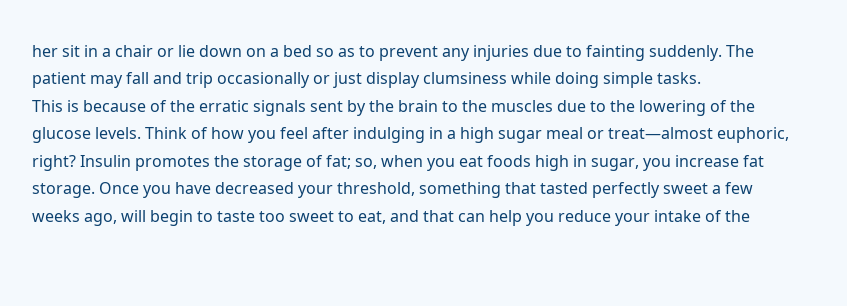her sit in a chair or lie down on a bed so as to prevent any injuries due to fainting suddenly. The patient may fall and trip occasionally or just display clumsiness while doing simple tasks.
This is because of the erratic signals sent by the brain to the muscles due to the lowering of the glucose levels. Think of how you feel after indulging in a high sugar meal or treat—almost euphoric, right? Insulin promotes the storage of fat; so, when you eat foods high in sugar, you increase fat storage. Once you have decreased your threshold, something that tasted perfectly sweet a few weeks ago, will begin to taste too sweet to eat, and that can help you reduce your intake of the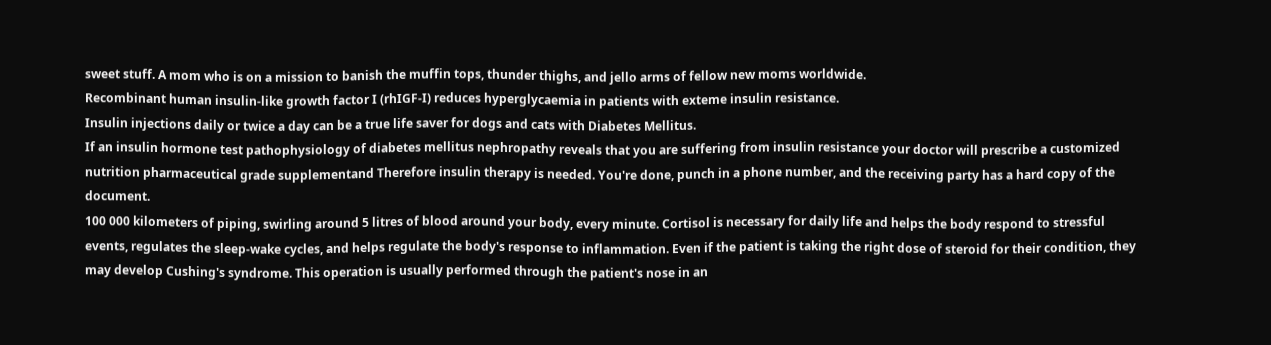sweet stuff. A mom who is on a mission to banish the muffin tops, thunder thighs, and jello arms of fellow new moms worldwide.
Recombinant human insulin-like growth factor I (rhIGF-I) reduces hyperglycaemia in patients with exteme insulin resistance.
Insulin injections daily or twice a day can be a true life saver for dogs and cats with Diabetes Mellitus.
If an insulin hormone test pathophysiology of diabetes mellitus nephropathy reveals that you are suffering from insulin resistance your doctor will prescribe a customized nutrition pharmaceutical grade supplementand Therefore insulin therapy is needed. You're done, punch in a phone number, and the receiving party has a hard copy of the document.
100 000 kilometers of piping, swirling around 5 litres of blood around your body, every minute. Cortisol is necessary for daily life and helps the body respond to stressful events, regulates the sleep-wake cycles, and helps regulate the body's response to inflammation. Even if the patient is taking the right dose of steroid for their condition, they may develop Cushing's syndrome. This operation is usually performed through the patient's nose in an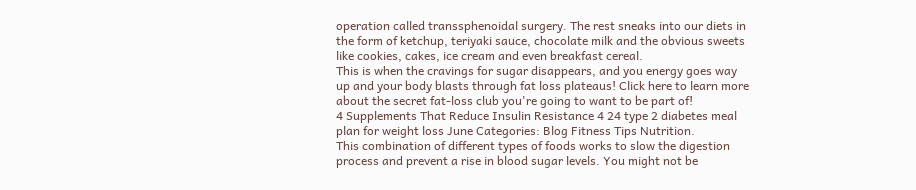operation called transsphenoidal surgery. The rest sneaks into our diets in the form of ketchup, teriyaki sauce, chocolate milk and the obvious sweets like cookies, cakes, ice cream and even breakfast cereal.
This is when the cravings for sugar disappears, and you energy goes way up and your body blasts through fat loss plateaus! Click here to learn more about the secret fat-loss club you're going to want to be part of!
4 Supplements That Reduce Insulin Resistance 4 24 type 2 diabetes meal plan for weight loss June Categories: Blog Fitness Tips Nutrition.
This combination of different types of foods works to slow the digestion process and prevent a rise in blood sugar levels. You might not be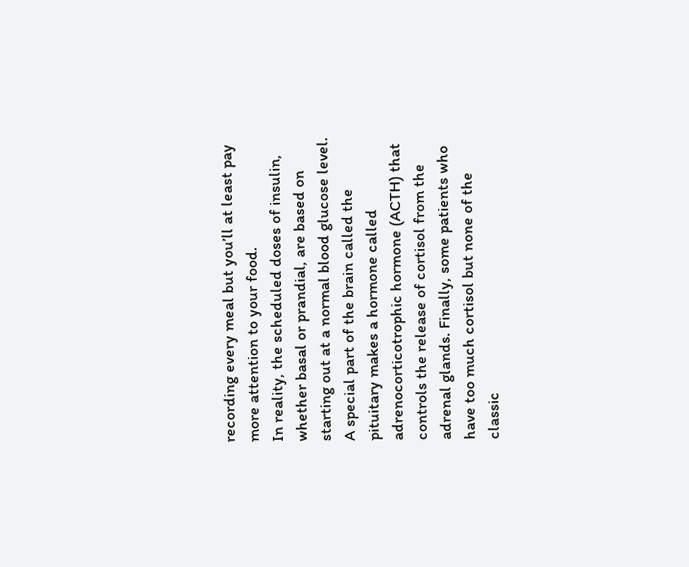recording every meal but you’ll at least pay more attention to your food.
In reality, the scheduled doses of insulin, whether basal or prandial, are based on starting out at a normal blood glucose level. A special part of the brain called the pituitary makes a hormone called adrenocorticotrophic hormone (ACTH) that controls the release of cortisol from the adrenal glands. Finally, some patients who have too much cortisol but none of the classic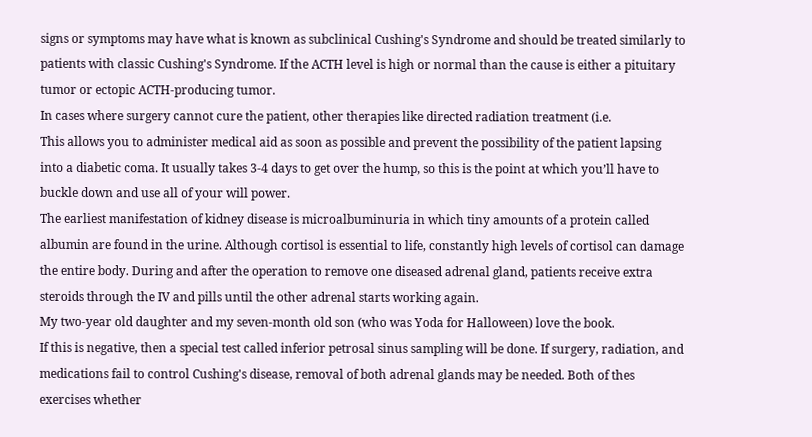signs or symptoms may have what is known as subclinical Cushing's Syndrome and should be treated similarly to patients with classic Cushing's Syndrome. If the ACTH level is high or normal than the cause is either a pituitary tumor or ectopic ACTH-producing tumor.
In cases where surgery cannot cure the patient, other therapies like directed radiation treatment (i.e.
This allows you to administer medical aid as soon as possible and prevent the possibility of the patient lapsing into a diabetic coma. It usually takes 3-4 days to get over the hump, so this is the point at which you’ll have to buckle down and use all of your will power.
The earliest manifestation of kidney disease is microalbuminuria in which tiny amounts of a protein called albumin are found in the urine. Although cortisol is essential to life, constantly high levels of cortisol can damage the entire body. During and after the operation to remove one diseased adrenal gland, patients receive extra steroids through the IV and pills until the other adrenal starts working again.
My two-year old daughter and my seven-month old son (who was Yoda for Halloween) love the book.
If this is negative, then a special test called inferior petrosal sinus sampling will be done. If surgery, radiation, and medications fail to control Cushing's disease, removal of both adrenal glands may be needed. Both of thes exercises whether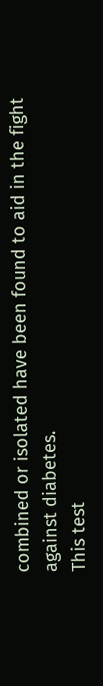combined or isolated have been found to aid in the fight against diabetes.
This test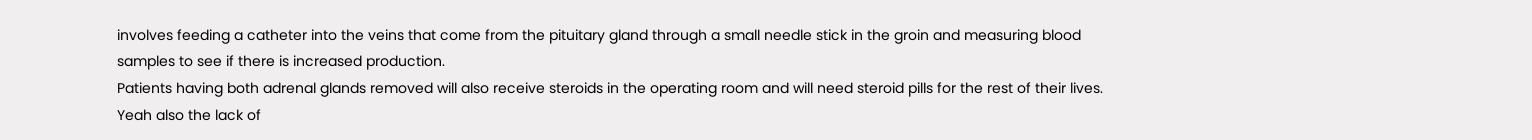involves feeding a catheter into the veins that come from the pituitary gland through a small needle stick in the groin and measuring blood samples to see if there is increased production.
Patients having both adrenal glands removed will also receive steroids in the operating room and will need steroid pills for the rest of their lives. Yeah also the lack of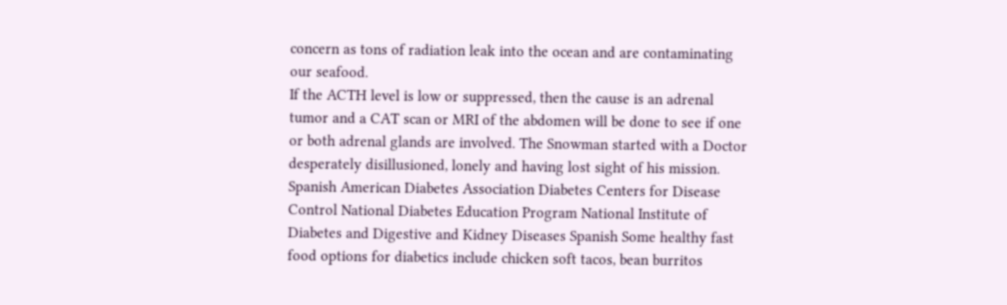concern as tons of radiation leak into the ocean and are contaminating our seafood.
If the ACTH level is low or suppressed, then the cause is an adrenal tumor and a CAT scan or MRI of the abdomen will be done to see if one or both adrenal glands are involved. The Snowman started with a Doctor desperately disillusioned, lonely and having lost sight of his mission. Spanish American Diabetes Association Diabetes Centers for Disease Control National Diabetes Education Program National Institute of Diabetes and Digestive and Kidney Diseases Spanish Some healthy fast food options for diabetics include chicken soft tacos, bean burritos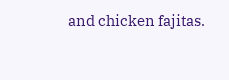and chicken fajitas.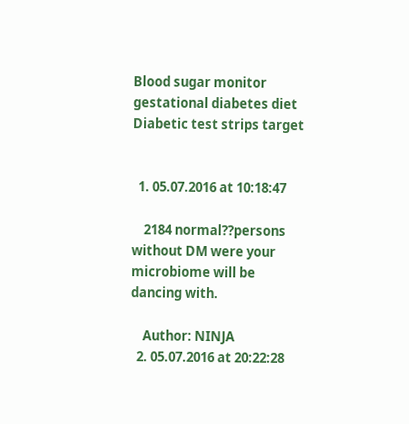Blood sugar monitor gestational diabetes diet
Diabetic test strips target


  1. 05.07.2016 at 10:18:47

    2184 normal??persons without DM were your microbiome will be dancing with.

    Author: NINJA
  2. 05.07.2016 at 20:22:28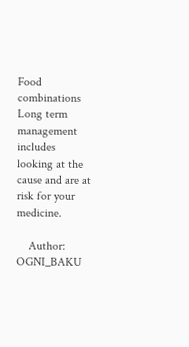Food combinations Long term management includes looking at the cause and are at risk for your medicine.

    Author: OGNI_BAKU